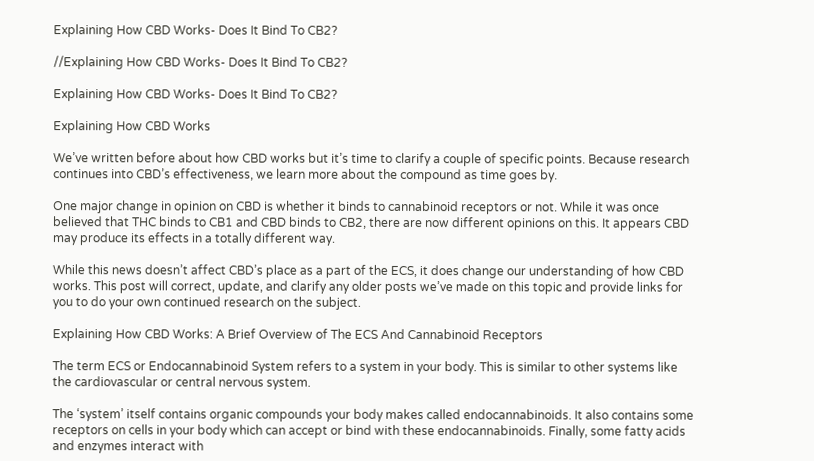Explaining How CBD Works- Does It Bind To CB2?

//Explaining How CBD Works- Does It Bind To CB2?

Explaining How CBD Works- Does It Bind To CB2?

Explaining How CBD Works

We’ve written before about how CBD works but it’s time to clarify a couple of specific points. Because research continues into CBD’s effectiveness, we learn more about the compound as time goes by.

One major change in opinion on CBD is whether it binds to cannabinoid receptors or not. While it was once believed that THC binds to CB1 and CBD binds to CB2, there are now different opinions on this. It appears CBD may produce its effects in a totally different way.

While this news doesn’t affect CBD’s place as a part of the ECS, it does change our understanding of how CBD works. This post will correct, update, and clarify any older posts we’ve made on this topic and provide links for you to do your own continued research on the subject.

Explaining How CBD Works: A Brief Overview of The ECS And Cannabinoid Receptors

The term ECS or Endocannabinoid System refers to a system in your body. This is similar to other systems like the cardiovascular or central nervous system.

The ‘system’ itself contains organic compounds your body makes called endocannabinoids. It also contains some receptors on cells in your body which can accept or bind with these endocannabinoids. Finally, some fatty acids and enzymes interact with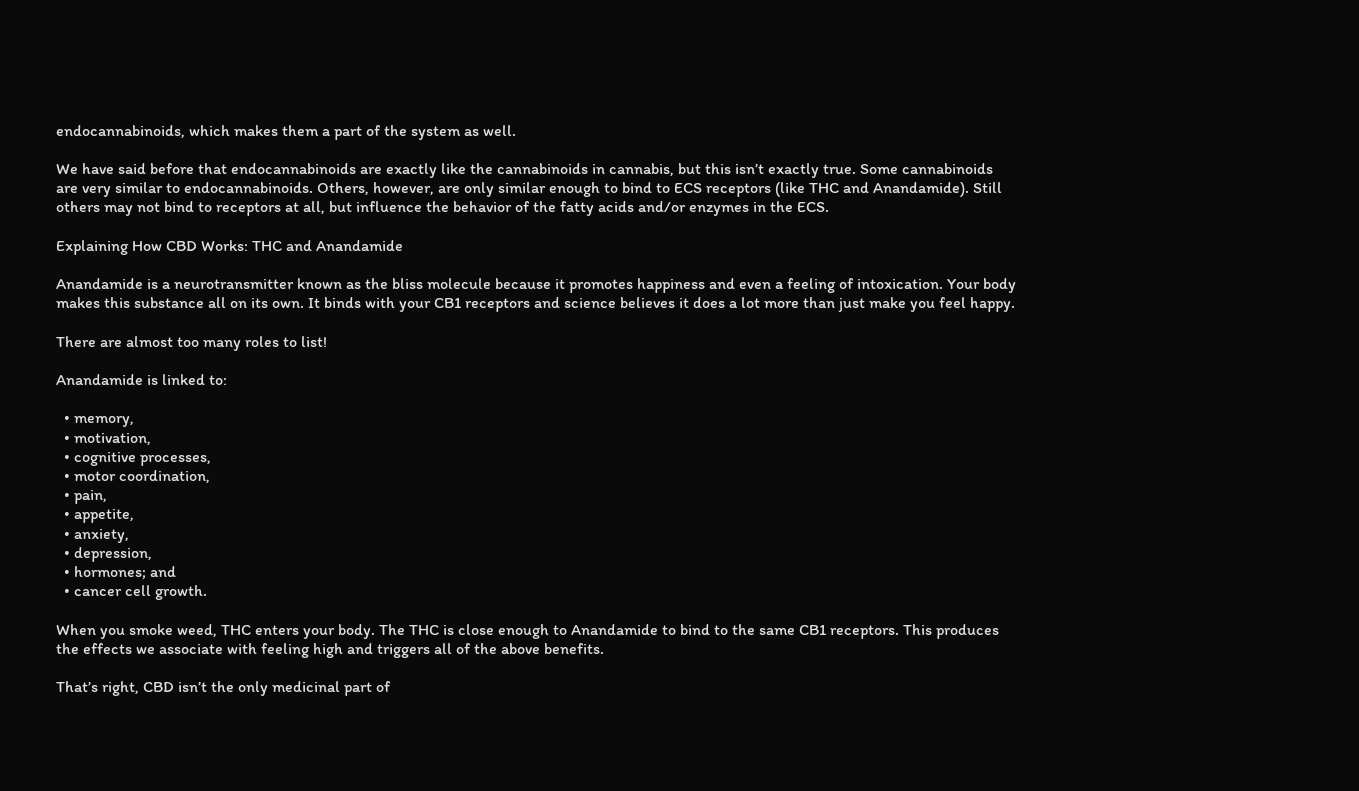endocannabinoids, which makes them a part of the system as well.

We have said before that endocannabinoids are exactly like the cannabinoids in cannabis, but this isn’t exactly true. Some cannabinoids are very similar to endocannabinoids. Others, however, are only similar enough to bind to ECS receptors (like THC and Anandamide). Still others may not bind to receptors at all, but influence the behavior of the fatty acids and/or enzymes in the ECS.

Explaining How CBD Works: THC and Anandamide

Anandamide is a neurotransmitter known as the bliss molecule because it promotes happiness and even a feeling of intoxication. Your body makes this substance all on its own. It binds with your CB1 receptors and science believes it does a lot more than just make you feel happy.

There are almost too many roles to list!

Anandamide is linked to:

  • memory,
  • motivation,
  • cognitive processes,
  • motor coordination,
  • pain,
  • appetite,
  • anxiety,
  • depression,
  • hormones; and
  • cancer cell growth.

When you smoke weed, THC enters your body. The THC is close enough to Anandamide to bind to the same CB1 receptors. This produces the effects we associate with feeling high and triggers all of the above benefits.

That’s right, CBD isn’t the only medicinal part of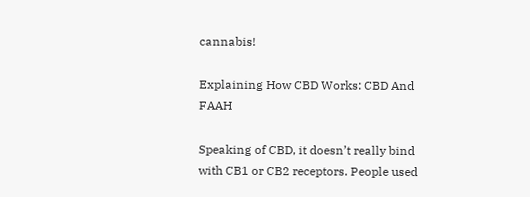cannabis!

Explaining How CBD Works: CBD And FAAH

Speaking of CBD, it doesn’t really bind with CB1 or CB2 receptors. People used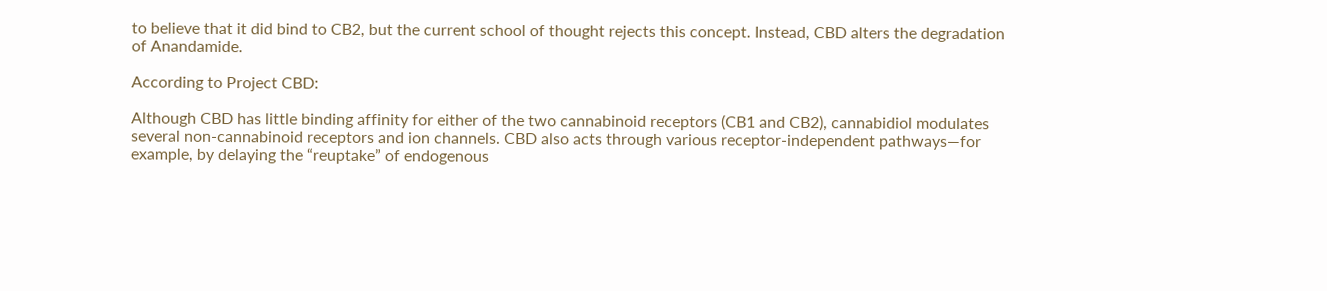to believe that it did bind to CB2, but the current school of thought rejects this concept. Instead, CBD alters the degradation of Anandamide.

According to Project CBD:

Although CBD has little binding affinity for either of the two cannabinoid receptors (CB1 and CB2), cannabidiol modulates several non-cannabinoid receptors and ion channels. CBD also acts through various receptor-independent pathways—for example, by delaying the “reuptake” of endogenous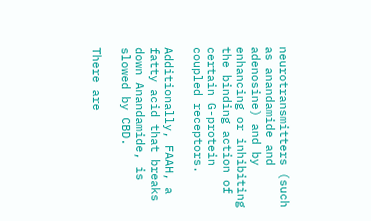neurotransmitters (such as anandamide and adenosine) and by enhancing or inhibiting the binding action of certain G-protein coupled receptors.

Additionally, FAAH, a fatty acid that breaks down Anandamide, is slowed by CBD.

There are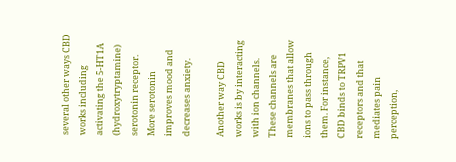several other ways CBD works including activating the 5-HT1A (hydroxytryptamine) serotonin receptor. More serotonin improves mood and decreases anxiety.

Another way CBD works is by interacting with ion channels. These channels are membranes that allow ions to pass through them. For instance, CBD binds to TRPV1 receptors and that mediates pain perception,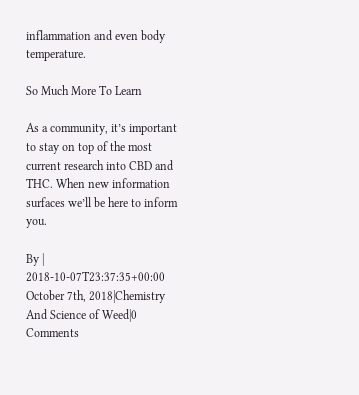inflammation and even body temperature.

So Much More To Learn

As a community, it’s important to stay on top of the most current research into CBD and THC. When new information surfaces we’ll be here to inform you.

By | 2018-10-07T23:37:35+00:00 October 7th, 2018|Chemistry And Science of Weed|0 Comments